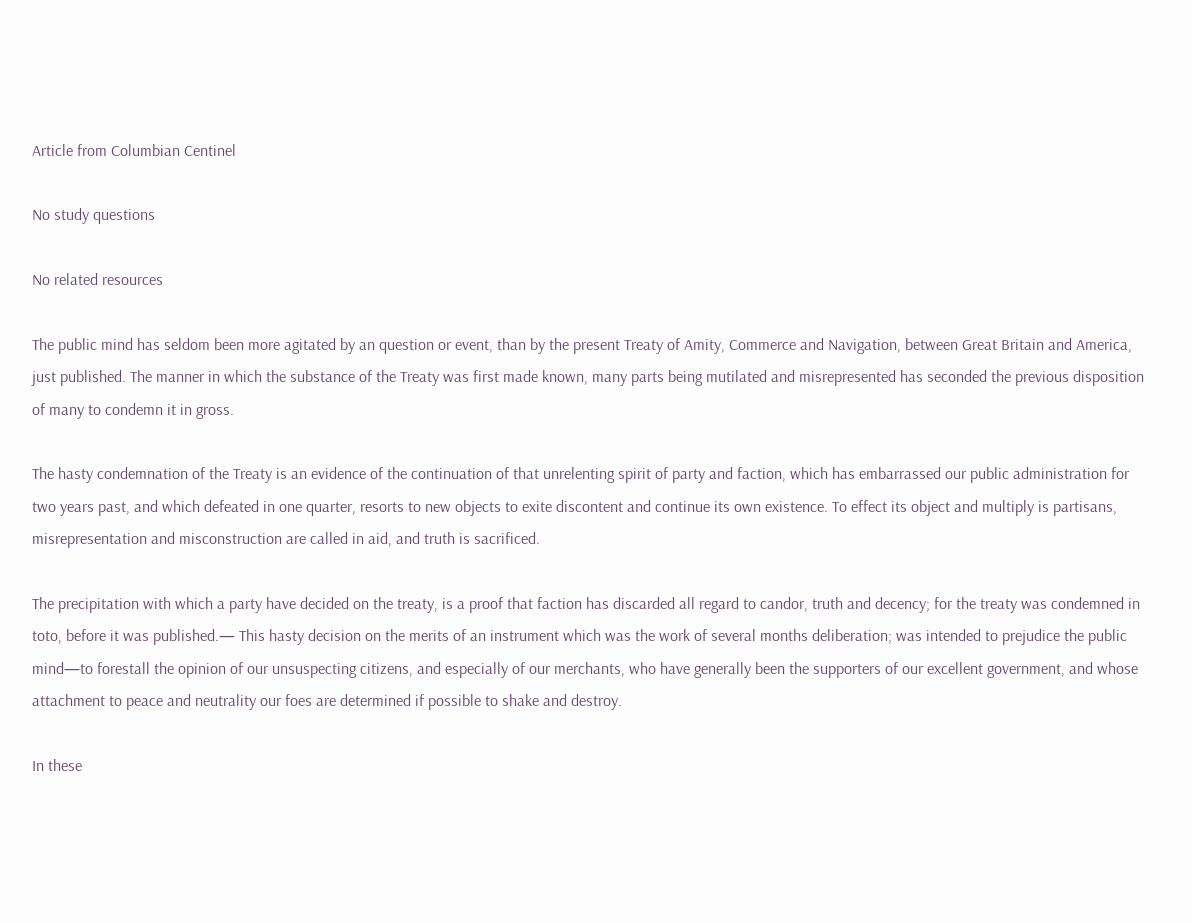Article from Columbian Centinel

No study questions

No related resources

The public mind has seldom been more agitated by an question or event, than by the present Treaty of Amity, Commerce and Navigation, between Great Britain and America, just published. The manner in which the substance of the Treaty was first made known, many parts being mutilated and misrepresented has seconded the previous disposition of many to condemn it in gross.

The hasty condemnation of the Treaty is an evidence of the continuation of that unrelenting spirit of party and faction, which has embarrassed our public administration for two years past, and which defeated in one quarter, resorts to new objects to exite discontent and continue its own existence. To effect its object and multiply is partisans, misrepresentation and misconstruction are called in aid, and truth is sacrificed.

The precipitation with which a party have decided on the treaty, is a proof that faction has discarded all regard to candor, truth and decency; for the treaty was condemned in toto, before it was published.— This hasty decision on the merits of an instrument which was the work of several months deliberation; was intended to prejudice the public mind—to forestall the opinion of our unsuspecting citizens, and especially of our merchants, who have generally been the supporters of our excellent government, and whose attachment to peace and neutrality our foes are determined if possible to shake and destroy.

In these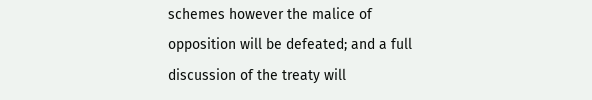schemes however the malice of opposition will be defeated; and a full discussion of the treaty will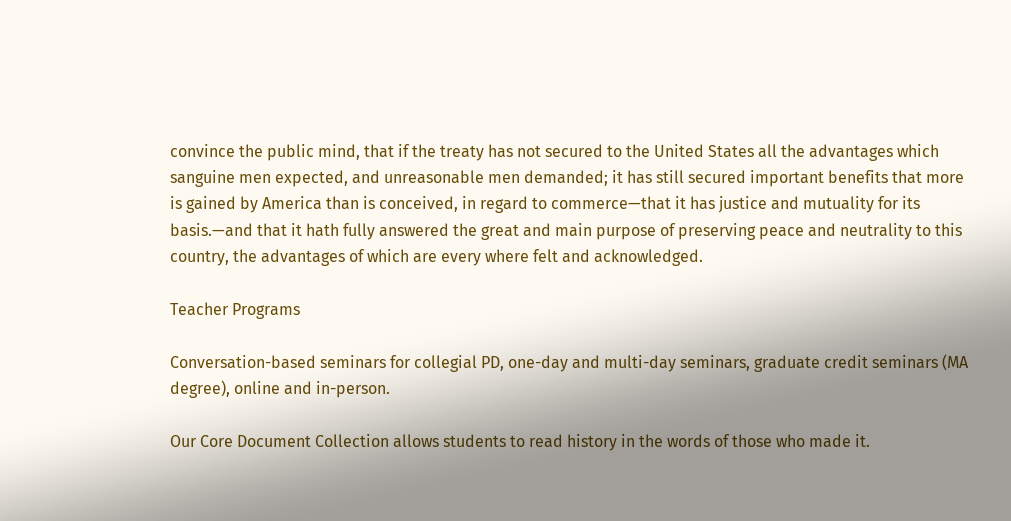convince the public mind, that if the treaty has not secured to the United States all the advantages which sanguine men expected, and unreasonable men demanded; it has still secured important benefits that more is gained by America than is conceived, in regard to commerce—that it has justice and mutuality for its basis.—and that it hath fully answered the great and main purpose of preserving peace and neutrality to this country, the advantages of which are every where felt and acknowledged.

Teacher Programs

Conversation-based seminars for collegial PD, one-day and multi-day seminars, graduate credit seminars (MA degree), online and in-person.

Our Core Document Collection allows students to read history in the words of those who made it.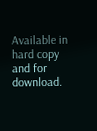Available in hard copy and for download.